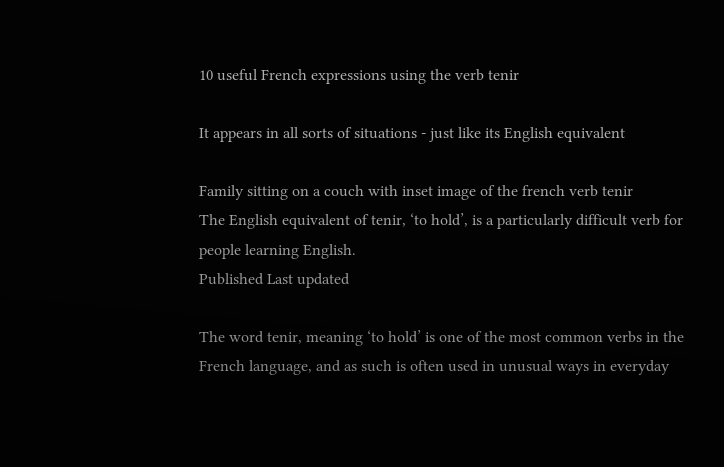10 useful French expressions using the verb tenir

It appears in all sorts of situations - just like its English equivalent

Family sitting on a couch with inset image of the french verb tenir
The English equivalent of tenir, ‘to hold’, is a particularly difficult verb for people learning English.
Published Last updated

The word tenir, meaning ‘to hold’ is one of the most common verbs in the French language, and as such is often used in unusual ways in everyday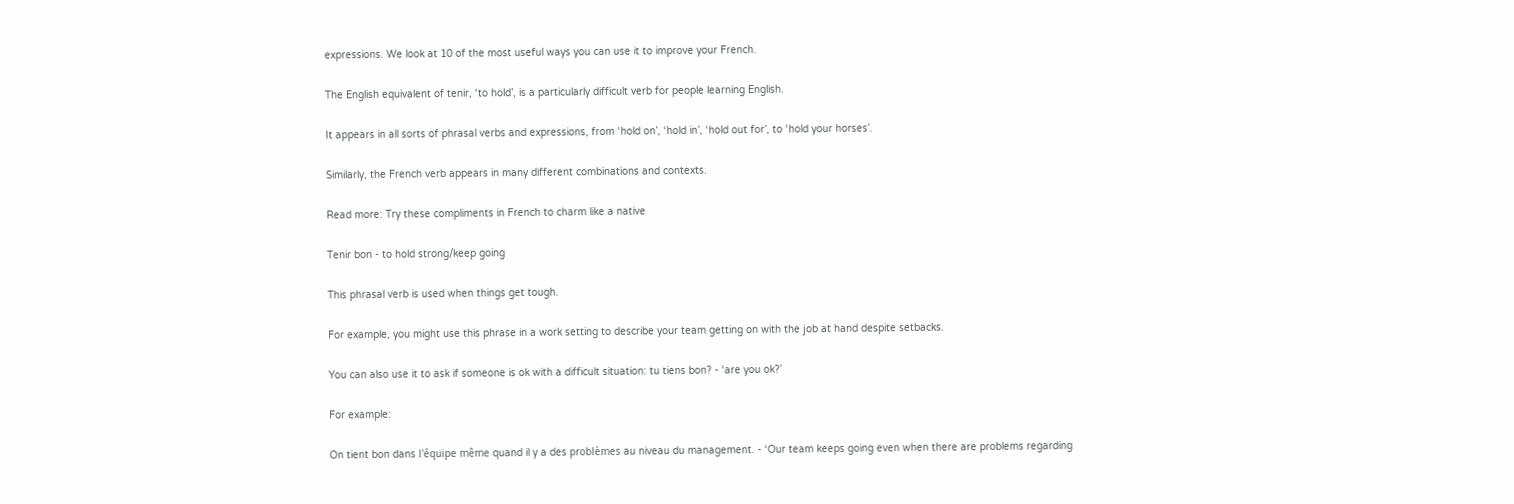expressions. We look at 10 of the most useful ways you can use it to improve your French.

The English equivalent of tenir, ‘to hold’, is a particularly difficult verb for people learning English.

It appears in all sorts of phrasal verbs and expressions, from ‘hold on’, ‘hold in’, ‘hold out for’, to ‘hold your horses’.

Similarly, the French verb appears in many different combinations and contexts.

Read more: Try these compliments in French to charm like a native

Tenir bon - to hold strong/keep going

This phrasal verb is used when things get tough.

For example, you might use this phrase in a work setting to describe your team getting on with the job at hand despite setbacks.

You can also use it to ask if someone is ok with a difficult situation: tu tiens bon? - ‘are you ok?’

For example:

On tient bon dans l'équipe même quand il y a des problèmes au niveau du management. - ‘Our team keeps going even when there are problems regarding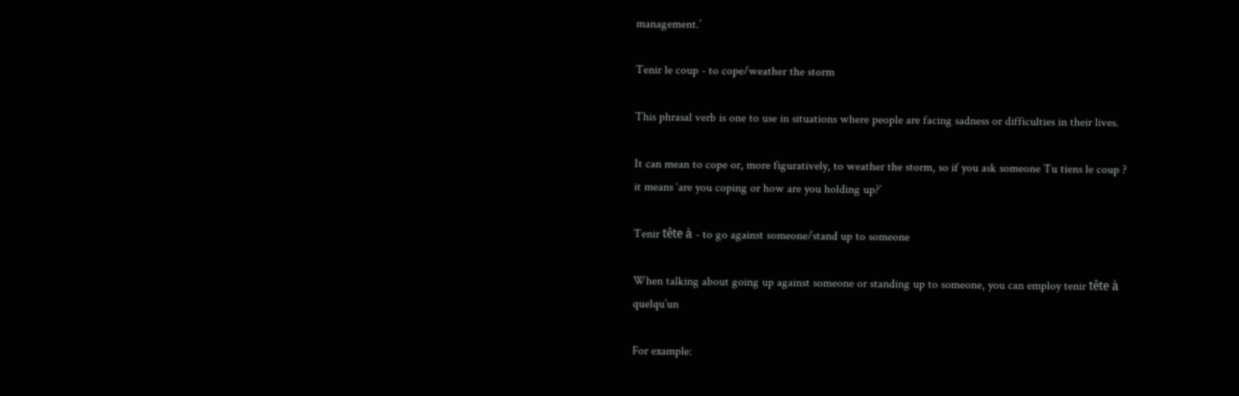management.’

Tenir le coup - to cope/weather the storm

This phrasal verb is one to use in situations where people are facing sadness or difficulties in their lives.

It can mean to cope or, more figuratively, to weather the storm, so if you ask someone Tu tiens le coup ? it means ‘are you coping or how are you holding up?’

Tenir tête à - to go against someone/stand up to someone

When talking about going up against someone or standing up to someone, you can employ tenir tête à quelqu’un

For example: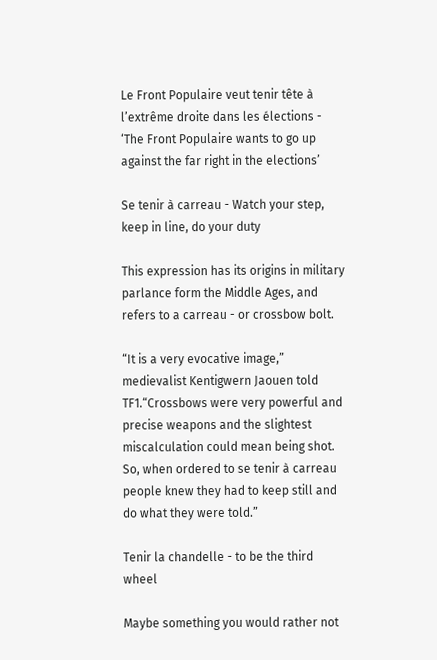Le Front Populaire veut tenir tête à l’extrême droite dans les élections - ‘The Front Populaire wants to go up against the far right in the elections’

Se tenir à carreau - Watch your step, keep in line, do your duty

This expression has its origins in military parlance form the Middle Ages, and refers to a carreau - or crossbow bolt.

“It is a very evocative image,” medievalist Kentigwern Jaouen told TF1.“Crossbows were very powerful and precise weapons and the slightest miscalculation could mean being shot. So, when ordered to se tenir à carreau people knew they had to keep still and do what they were told.”

Tenir la chandelle - to be the third wheel

Maybe something you would rather not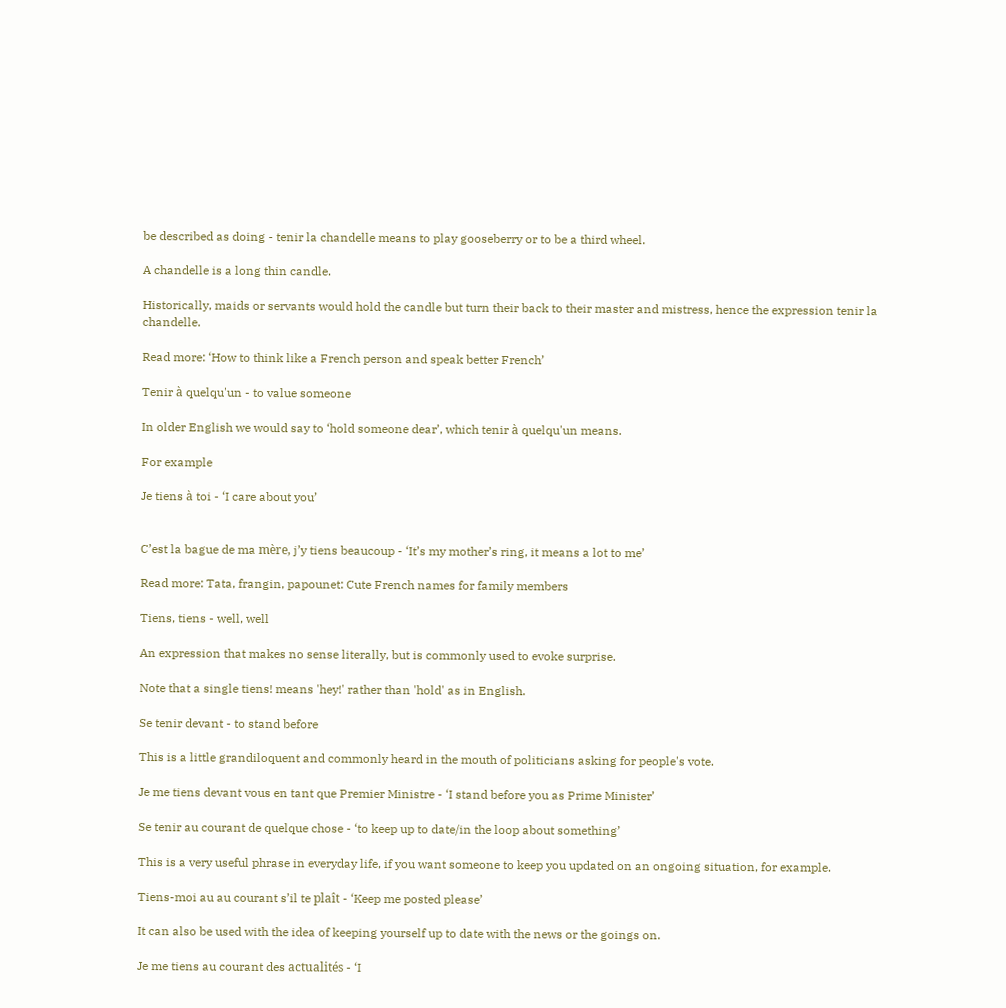be described as doing - tenir la chandelle means to play gooseberry or to be a third wheel.

A chandelle is a long thin candle.

Historically, maids or servants would hold the candle but turn their back to their master and mistress, hence the expression tenir la chandelle.

Read more: ‘How to think like a French person and speak better French’

Tenir à quelqu'un - to value someone

In older English we would say to ‘hold someone dear’, which tenir à quelqu'un means.

For example

Je tiens à toi - ‘I care about you’


C’est la bague de ma mère, j’y tiens beaucoup - ‘It’s my mother’s ring, it means a lot to me’

Read more: Tata, frangin, papounet: Cute French names for family members

Tiens, tiens - well, well

An expression that makes no sense literally, but is commonly used to evoke surprise.

Note that a single tiens! means 'hey!' rather than 'hold' as in English.

Se tenir devant - to stand before

This is a little grandiloquent and commonly heard in the mouth of politicians asking for people's vote.

Je me tiens devant vous en tant que Premier Ministre - ‘I stand before you as Prime Minister’

Se tenir au courant de quelque chose - ‘to keep up to date/in the loop about something’

This is a very useful phrase in everyday life, if you want someone to keep you updated on an ongoing situation, for example.

Tiens-moi au au courant s’il te plaît - ‘Keep me posted please’

It can also be used with the idea of keeping yourself up to date with the news or the goings on.

Je me tiens au courant des actualités - ‘I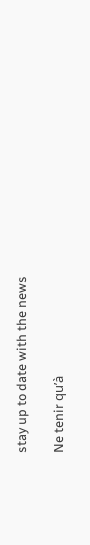stay up to date with the news

Ne tenir qu’à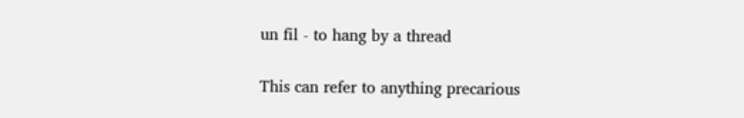un fil - to hang by a thread

This can refer to anything precarious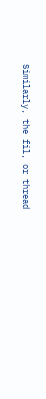Similarly, the fil, or thread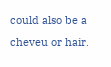could also be a cheveu or hair.